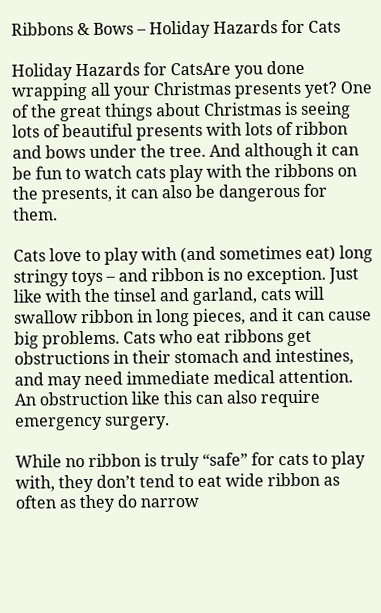Ribbons & Bows – Holiday Hazards for Cats

Holiday Hazards for CatsAre you done wrapping all your Christmas presents yet? One of the great things about Christmas is seeing lots of beautiful presents with lots of ribbon and bows under the tree. And although it can be fun to watch cats play with the ribbons on the presents, it can also be dangerous for them.

Cats love to play with (and sometimes eat) long stringy toys – and ribbon is no exception. Just like with the tinsel and garland, cats will swallow ribbon in long pieces, and it can cause big problems. Cats who eat ribbons get obstructions in their stomach and intestines, and may need immediate medical attention. An obstruction like this can also require emergency surgery.

While no ribbon is truly “safe” for cats to play with, they don’t tend to eat wide ribbon as often as they do narrow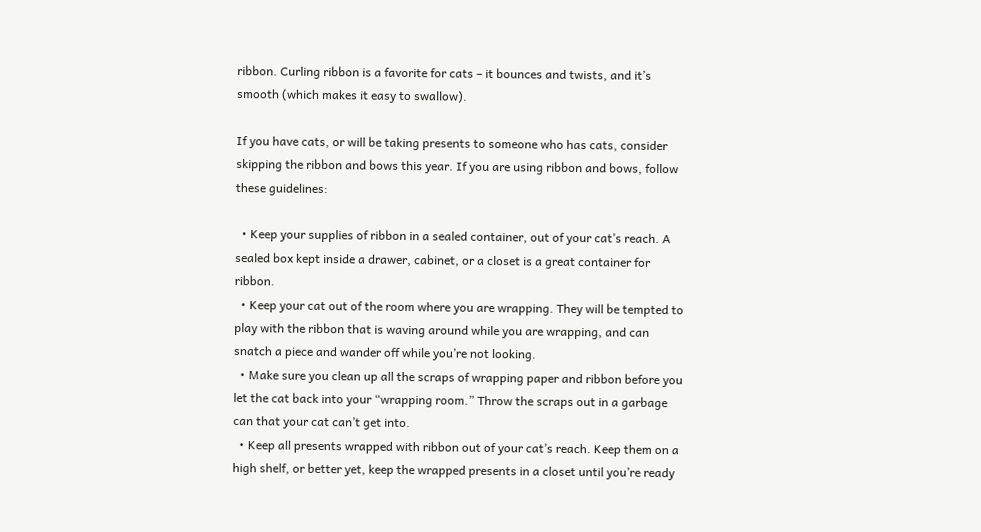ribbon. Curling ribbon is a favorite for cats – it bounces and twists, and it’s smooth (which makes it easy to swallow).

If you have cats, or will be taking presents to someone who has cats, consider skipping the ribbon and bows this year. If you are using ribbon and bows, follow these guidelines:

  • Keep your supplies of ribbon in a sealed container, out of your cat’s reach. A sealed box kept inside a drawer, cabinet, or a closet is a great container for ribbon.
  • Keep your cat out of the room where you are wrapping. They will be tempted to play with the ribbon that is waving around while you are wrapping, and can snatch a piece and wander off while you’re not looking.
  • Make sure you clean up all the scraps of wrapping paper and ribbon before you let the cat back into your “wrapping room.” Throw the scraps out in a garbage can that your cat can’t get into.
  • Keep all presents wrapped with ribbon out of your cat’s reach. Keep them on a high shelf, or better yet, keep the wrapped presents in a closet until you’re ready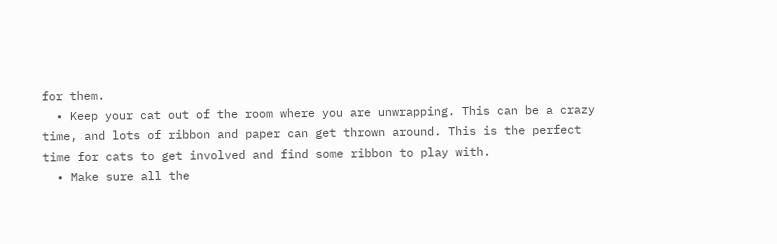for them.
  • Keep your cat out of the room where you are unwrapping. This can be a crazy time, and lots of ribbon and paper can get thrown around. This is the perfect time for cats to get involved and find some ribbon to play with.
  • Make sure all the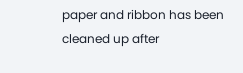paper and ribbon has been cleaned up after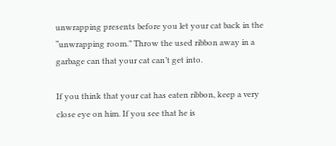unwrapping presents before you let your cat back in the “unwrapping room.” Throw the used ribbon away in a garbage can that your cat can’t get into.

If you think that your cat has eaten ribbon, keep a very close eye on him. If you see that he is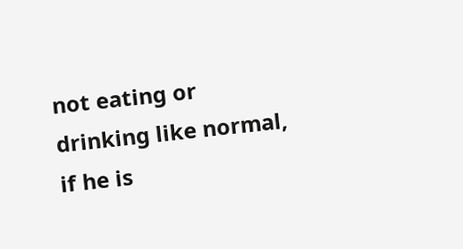not eating or drinking like normal, if he is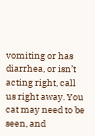vomiting or has diarrhea, or isn’t acting right, call us right away. You cat may need to be seen, and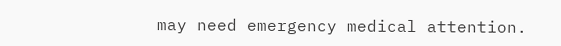may need emergency medical attention.